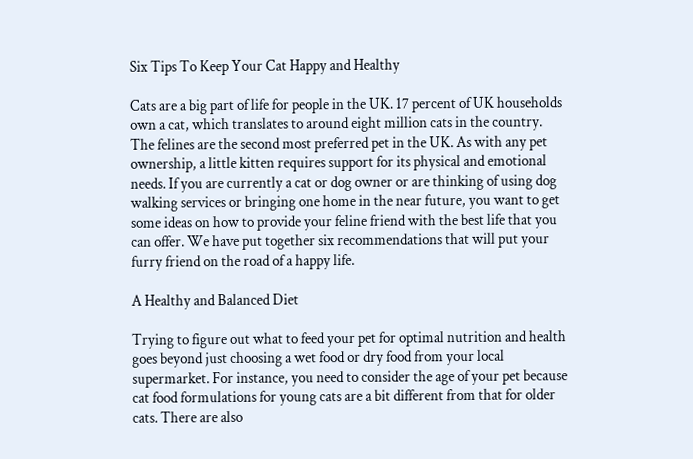Six Tips To Keep Your Cat Happy and Healthy

Cats are a big part of life for people in the UK. 17 percent of UK households own a cat, which translates to around eight million cats in the country. The felines are the second most preferred pet in the UK. As with any pet ownership, a little kitten requires support for its physical and emotional needs. If you are currently a cat or dog owner or are thinking of using dog walking services or bringing one home in the near future, you want to get some ideas on how to provide your feline friend with the best life that you can offer. We have put together six recommendations that will put your furry friend on the road of a happy life.

A Healthy and Balanced Diet

Trying to figure out what to feed your pet for optimal nutrition and health goes beyond just choosing a wet food or dry food from your local supermarket. For instance, you need to consider the age of your pet because cat food formulations for young cats are a bit different from that for older cats. There are also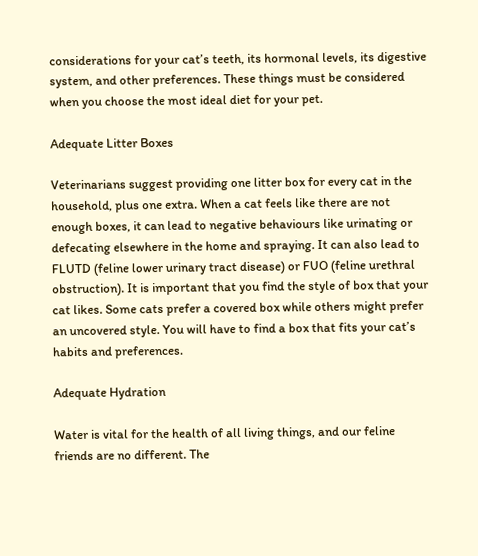considerations for your cat’s teeth, its hormonal levels, its digestive system, and other preferences. These things must be considered when you choose the most ideal diet for your pet.

Adequate Litter Boxes

Veterinarians suggest providing one litter box for every cat in the household, plus one extra. When a cat feels like there are not enough boxes, it can lead to negative behaviours like urinating or defecating elsewhere in the home and spraying. It can also lead to FLUTD (feline lower urinary tract disease) or FUO (feline urethral obstruction). It is important that you find the style of box that your cat likes. Some cats prefer a covered box while others might prefer an uncovered style. You will have to find a box that fits your cat’s habits and preferences.

Adequate Hydration

Water is vital for the health of all living things, and our feline friends are no different. The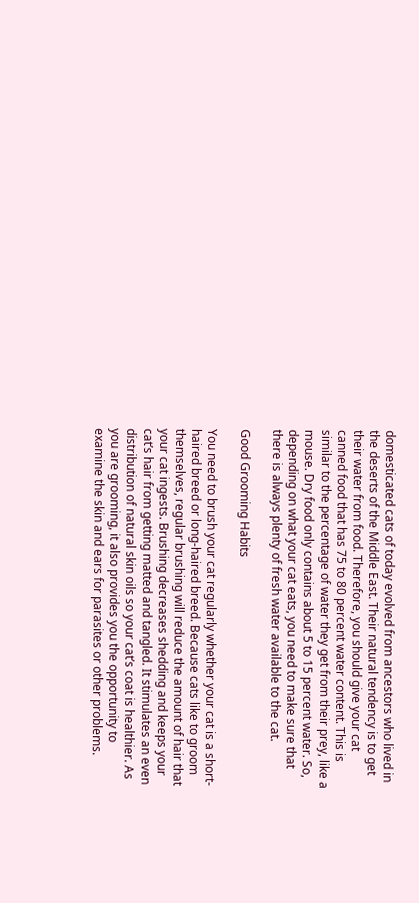domesticated cats of today evolved from ancestors who lived in the deserts of the Middle East. Their natural tendency is to get their water from food. Therefore, you should give your cat canned food that has 75 to 80 percent water content. This is similar to the percentage of water they get from their prey, like a mouse. Dry food only contains about 5 to 15 percent water. So, depending on what your cat eats, you need to make sure that there is always plenty of fresh water available to the cat.

Good Grooming Habits

You need to brush your cat regularly whether your cat is a short-haired breed or long-haired breed. Because cats like to groom themselves, regular brushing will reduce the amount of hair that your cat ingests. Brushing decreases shedding and keeps your cat’s hair from getting matted and tangled. It stimulates an even distribution of natural skin oils so your cat’s coat is healthier. As you are grooming, it also provides you the opportunity to examine the skin and ears for parasites or other problems.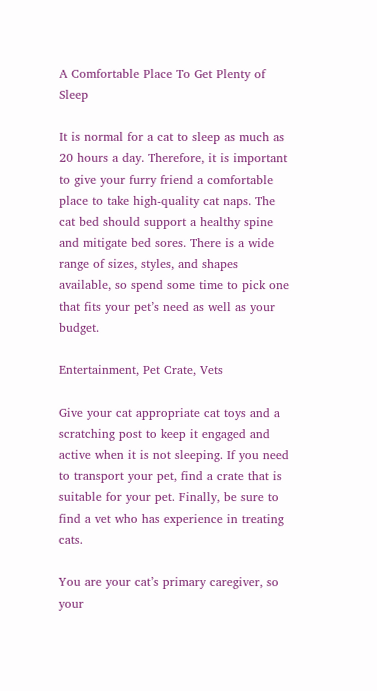A Comfortable Place To Get Plenty of Sleep

It is normal for a cat to sleep as much as 20 hours a day. Therefore, it is important to give your furry friend a comfortable place to take high-quality cat naps. The cat bed should support a healthy spine and mitigate bed sores. There is a wide range of sizes, styles, and shapes available, so spend some time to pick one that fits your pet’s need as well as your budget.

Entertainment, Pet Crate, Vets

Give your cat appropriate cat toys and a scratching post to keep it engaged and active when it is not sleeping. If you need to transport your pet, find a crate that is suitable for your pet. Finally, be sure to find a vet who has experience in treating cats.

You are your cat’s primary caregiver, so your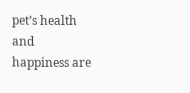pet’s health and happiness are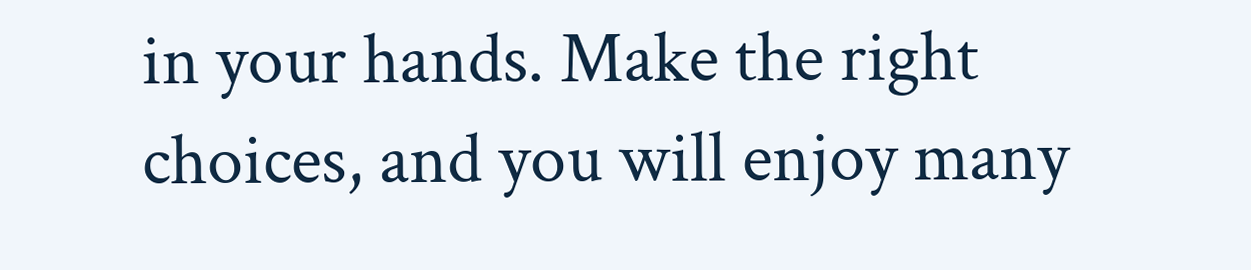in your hands. Make the right choices, and you will enjoy many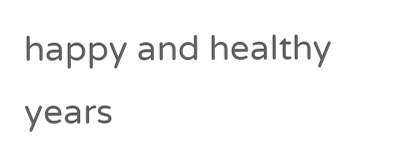happy and healthy years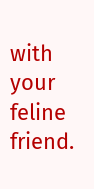with your feline friend.